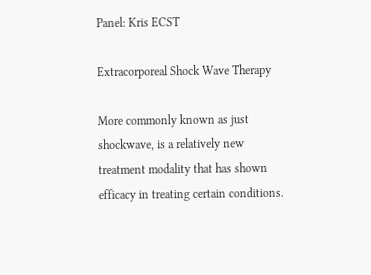Panel: Kris ECST

Extracorporeal Shock Wave Therapy

More commonly known as just shockwave, is a relatively new treatment modality that has shown efficacy in treating certain conditions.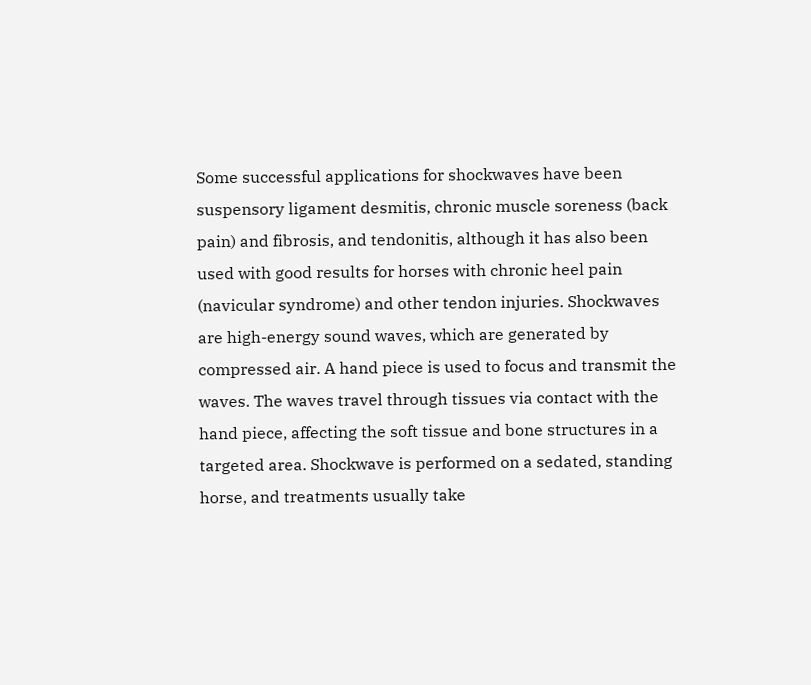Some successful applications for shockwaves have been suspensory ligament desmitis, chronic muscle soreness (back pain) and fibrosis, and tendonitis, although it has also been used with good results for horses with chronic heel pain (navicular syndrome) and other tendon injuries. Shockwaves are high-energy sound waves, which are generated by compressed air. A hand piece is used to focus and transmit the waves. The waves travel through tissues via contact with the hand piece, affecting the soft tissue and bone structures in a targeted area. Shockwave is performed on a sedated, standing horse, and treatments usually take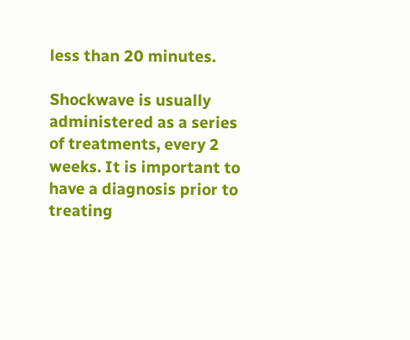less than 20 minutes.

Shockwave is usually administered as a series of treatments, every 2 weeks. It is important to have a diagnosis prior to treating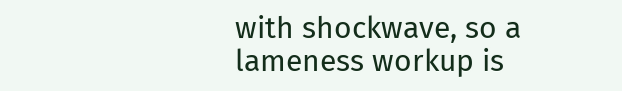with shockwave, so a lameness workup is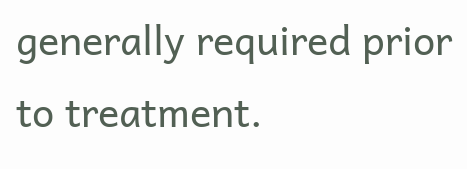generally required prior to treatment.